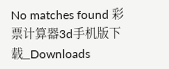No matches found 彩票计算器3d手机版下载_Downloads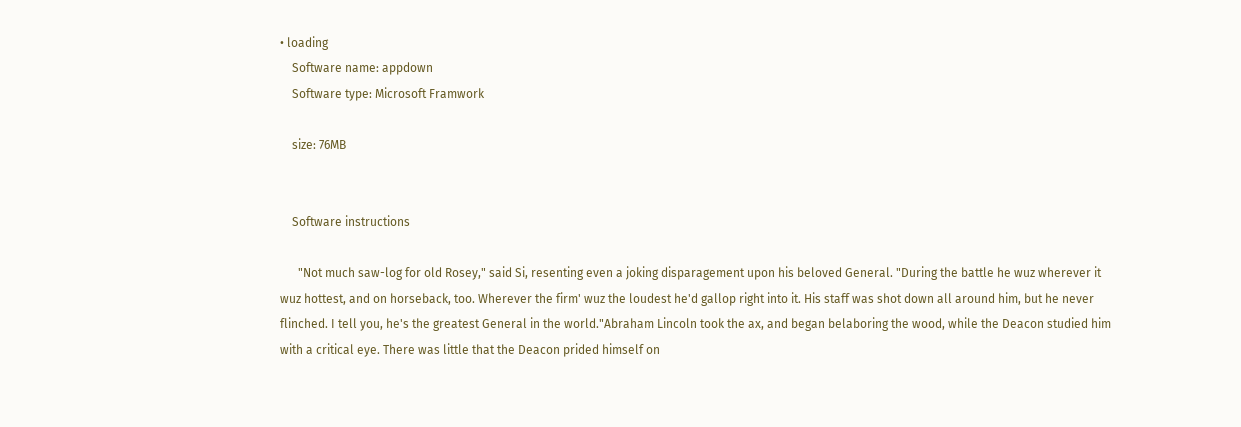• loading
    Software name: appdown
    Software type: Microsoft Framwork

    size: 76MB


    Software instructions

      "Not much saw-log for old Rosey," said Si, resenting even a joking disparagement upon his beloved General. "During the battle he wuz wherever it wuz hottest, and on horseback, too. Wherever the firm' wuz the loudest he'd gallop right into it. His staff was shot down all around him, but he never flinched. I tell you, he's the greatest General in the world."Abraham Lincoln took the ax, and began belaboring the wood, while the Deacon studied him with a critical eye. There was little that the Deacon prided himself on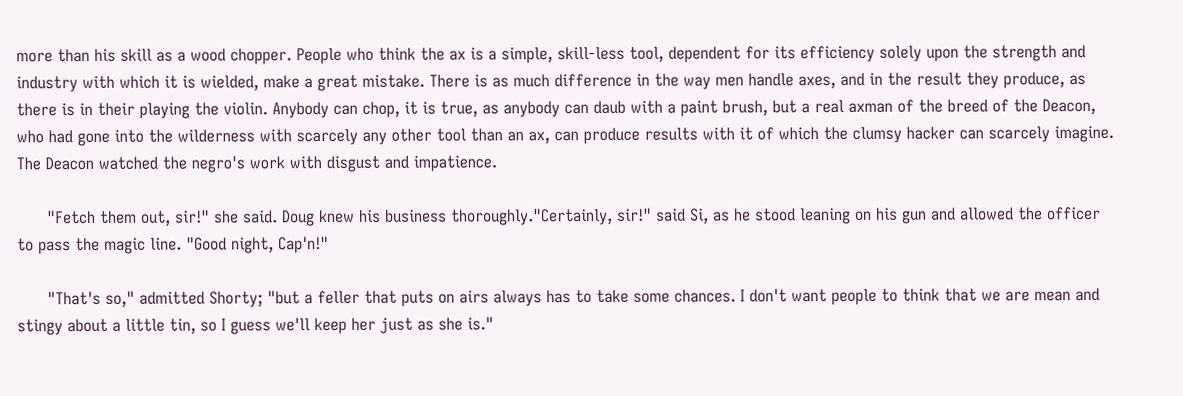more than his skill as a wood chopper. People who think the ax is a simple, skill-less tool, dependent for its efficiency solely upon the strength and industry with which it is wielded, make a great mistake. There is as much difference in the way men handle axes, and in the result they produce, as there is in their playing the violin. Anybody can chop, it is true, as anybody can daub with a paint brush, but a real axman of the breed of the Deacon, who had gone into the wilderness with scarcely any other tool than an ax, can produce results with it of which the clumsy hacker can scarcely imagine. The Deacon watched the negro's work with disgust and impatience.

      "Fetch them out, sir!" she said. Doug knew his business thoroughly."Certainly, sir!" said Si, as he stood leaning on his gun and allowed the officer to pass the magic line. "Good night, Cap'n!"

      "That's so," admitted Shorty; "but a feller that puts on airs always has to take some chances. I don't want people to think that we are mean and stingy about a little tin, so I guess we'll keep her just as she is."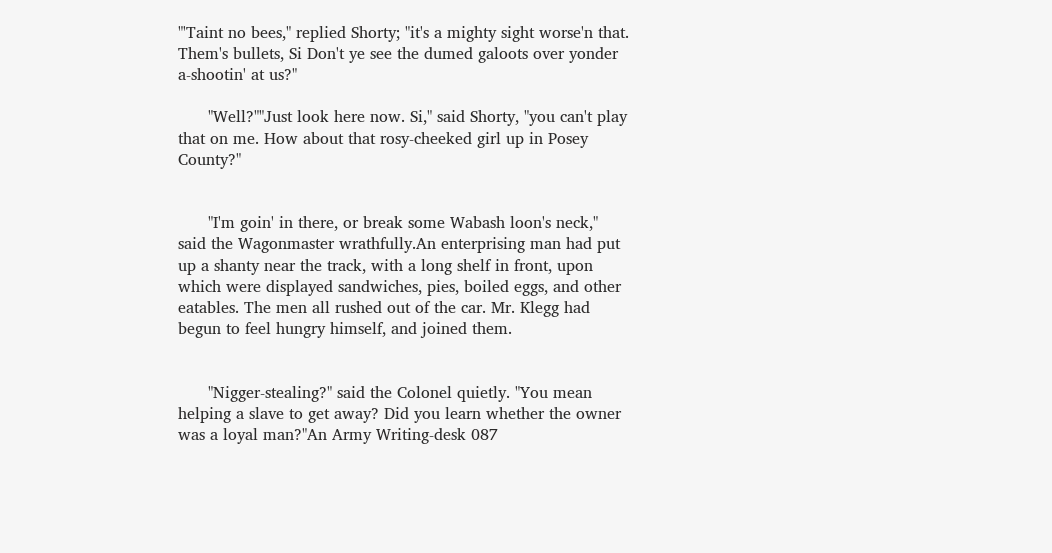"'Taint no bees," replied Shorty; "it's a mighty sight worse'n that. Them's bullets, Si Don't ye see the dumed galoots over yonder a-shootin' at us?"

      "Well?""Just look here now. Si," said Shorty, "you can't play that on me. How about that rosy-cheeked girl up in Posey County?"


      "I'm goin' in there, or break some Wabash loon's neck," said the Wagonmaster wrathfully.An enterprising man had put up a shanty near the track, with a long shelf in front, upon which were displayed sandwiches, pies, boiled eggs, and other eatables. The men all rushed out of the car. Mr. Klegg had begun to feel hungry himself, and joined them.


      "Nigger-stealing?" said the Colonel quietly. "You mean helping a slave to get away? Did you learn whether the owner was a loyal man?"An Army Writing-desk 087